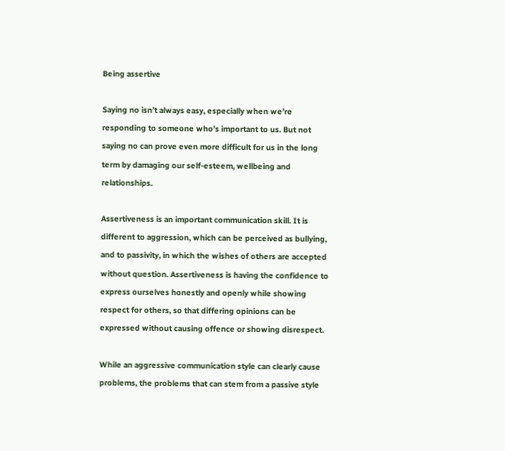Being assertive

Saying no isn’t always easy, especially when we’re responding to someone who’s important to us. But not saying no can prove even more difficult for us in the long term by damaging our self-esteem, wellbeing and relationships.

Assertiveness is an important communication skill. It is different to aggression, which can be perceived as bullying, and to passivity, in which the wishes of others are accepted without question. Assertiveness is having the confidence to express ourselves honestly and openly while showing respect for others, so that differing opinions can be expressed without causing offence or showing disrespect.

While an aggressive communication style can clearly cause problems, the problems that can stem from a passive style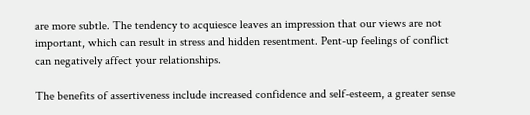are more subtle. The tendency to acquiesce leaves an impression that our views are not important, which can result in stress and hidden resentment. Pent-up feelings of conflict can negatively affect your relationships.

The benefits of assertiveness include increased confidence and self-esteem, a greater sense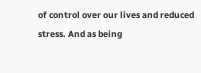of control over our lives and reduced stress. And as being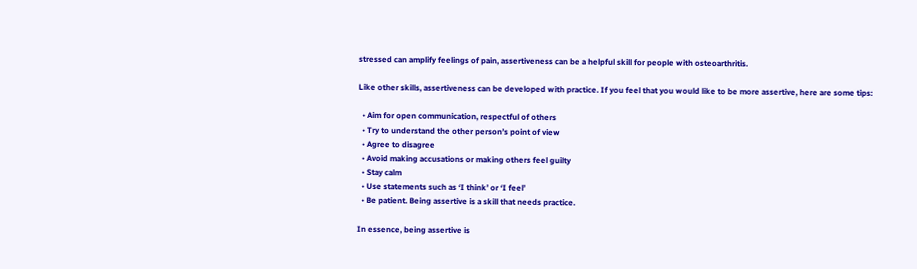stressed can amplify feelings of pain, assertiveness can be a helpful skill for people with osteoarthritis.

Like other skills, assertiveness can be developed with practice. If you feel that you would like to be more assertive, here are some tips:

  • Aim for open communication, respectful of others
  • Try to understand the other person’s point of view
  • Agree to disagree
  • Avoid making accusations or making others feel guilty
  • Stay calm
  • Use statements such as ‘I think’ or ‘I feel’
  • Be patient. Being assertive is a skill that needs practice.

In essence, being assertive is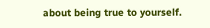about being true to yourself.